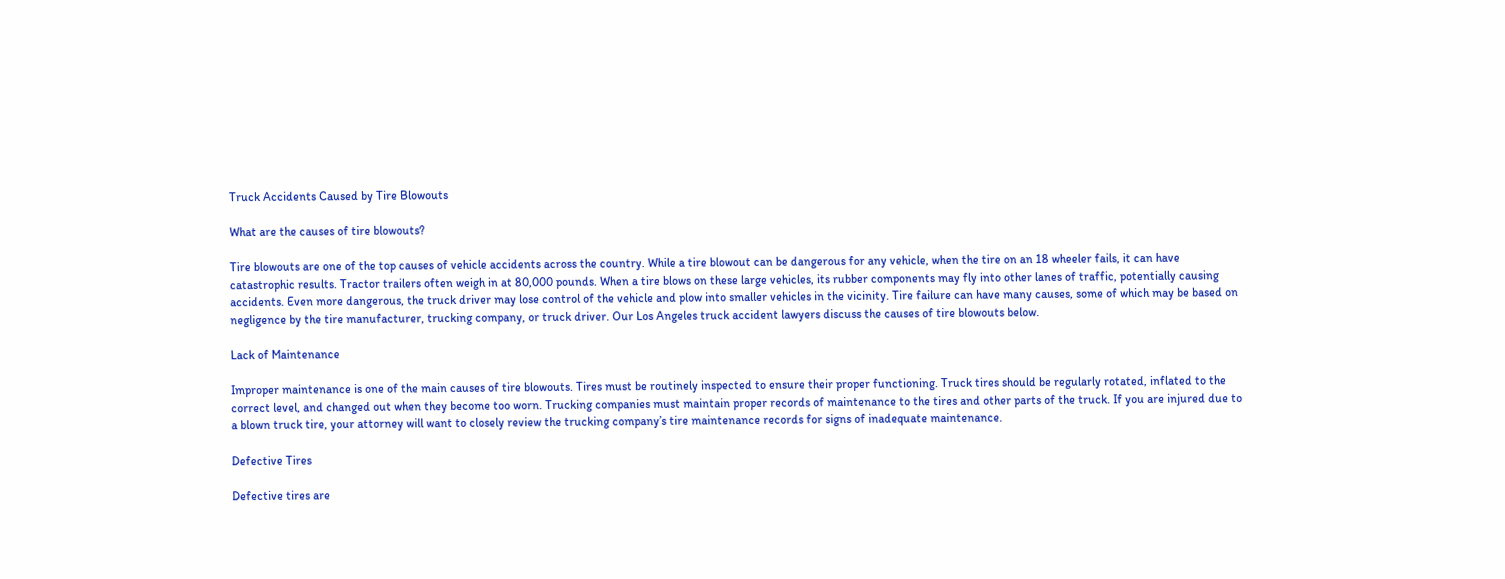Truck Accidents Caused by Tire Blowouts

What are the causes of tire blowouts?

Tire blowouts are one of the top causes of vehicle accidents across the country. While a tire blowout can be dangerous for any vehicle, when the tire on an 18 wheeler fails, it can have catastrophic results. Tractor trailers often weigh in at 80,000 pounds. When a tire blows on these large vehicles, its rubber components may fly into other lanes of traffic, potentially causing accidents. Even more dangerous, the truck driver may lose control of the vehicle and plow into smaller vehicles in the vicinity. Tire failure can have many causes, some of which may be based on negligence by the tire manufacturer, trucking company, or truck driver. Our Los Angeles truck accident lawyers discuss the causes of tire blowouts below.

Lack of Maintenance

Improper maintenance is one of the main causes of tire blowouts. Tires must be routinely inspected to ensure their proper functioning. Truck tires should be regularly rotated, inflated to the correct level, and changed out when they become too worn. Trucking companies must maintain proper records of maintenance to the tires and other parts of the truck. If you are injured due to a blown truck tire, your attorney will want to closely review the trucking company’s tire maintenance records for signs of inadequate maintenance.

Defective Tires

Defective tires are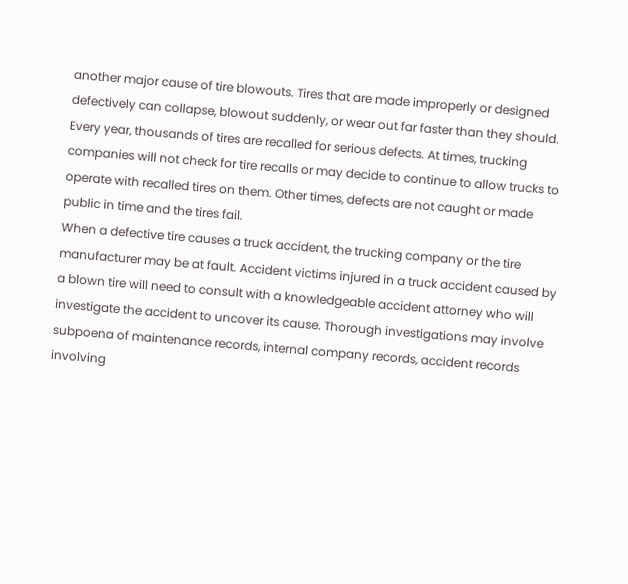another major cause of tire blowouts. Tires that are made improperly or designed defectively can collapse, blowout suddenly, or wear out far faster than they should. Every year, thousands of tires are recalled for serious defects. At times, trucking companies will not check for tire recalls or may decide to continue to allow trucks to operate with recalled tires on them. Other times, defects are not caught or made public in time and the tires fail.
When a defective tire causes a truck accident, the trucking company or the tire manufacturer may be at fault. Accident victims injured in a truck accident caused by a blown tire will need to consult with a knowledgeable accident attorney who will investigate the accident to uncover its cause. Thorough investigations may involve subpoena of maintenance records, internal company records, accident records involving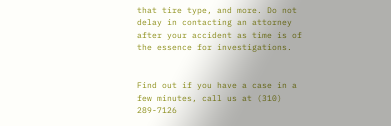that tire type, and more. Do not delay in contacting an attorney after your accident as time is of the essence for investigations.


Find out if you have a case in a few minutes, call us at (310) 289-7126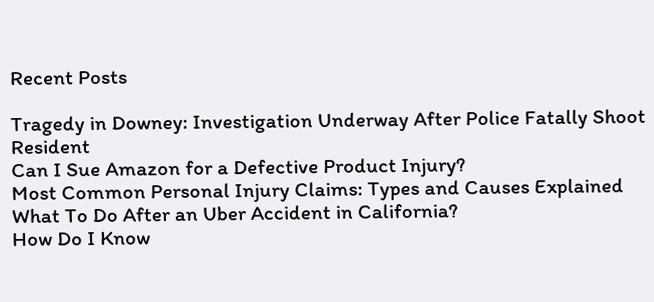Recent Posts

Tragedy in Downey: Investigation Underway After Police Fatally Shoot Resident
Can I Sue Amazon for a Defective Product Injury?
Most Common Personal Injury Claims: Types and Causes Explained
What To Do After an Uber Accident in California?
How Do I Know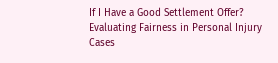If I Have a Good Settlement Offer? Evaluating Fairness in Personal Injury Cases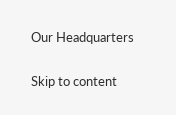Our Headquarters

Skip to content